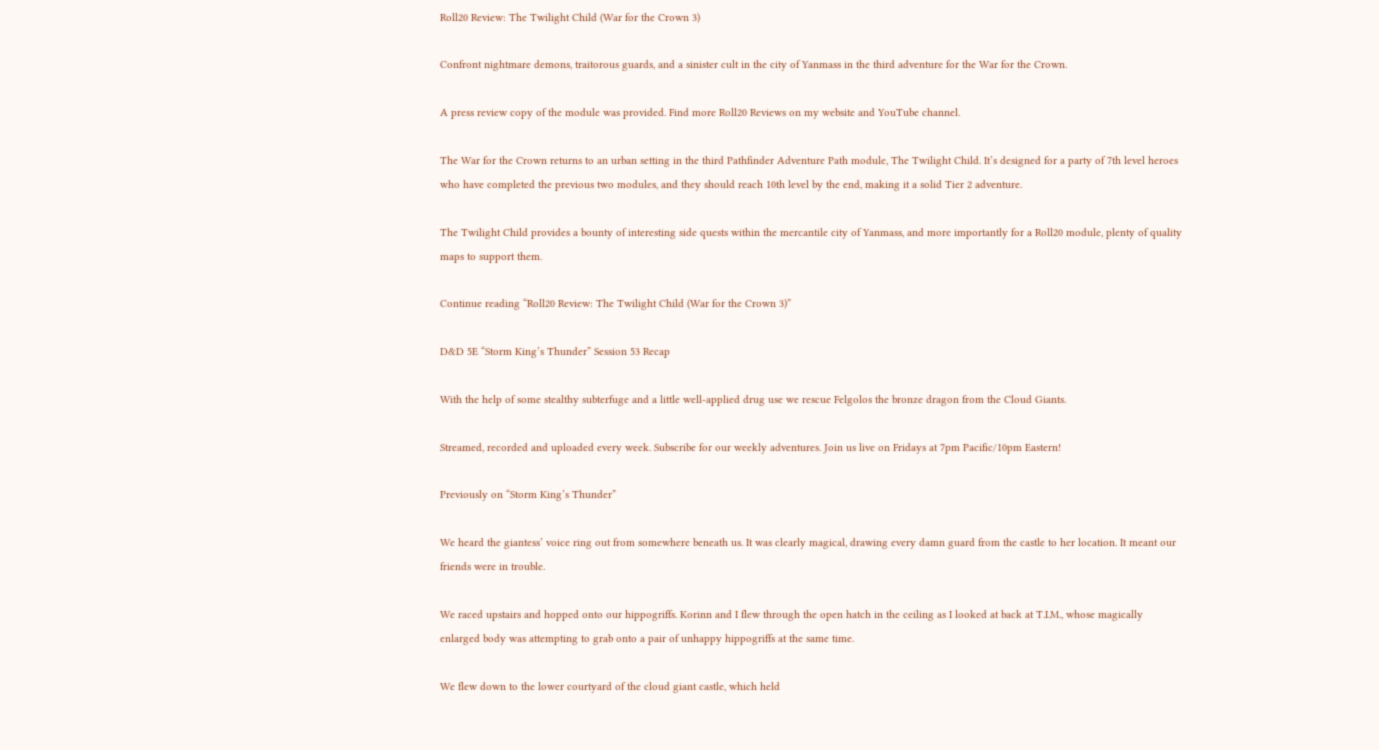Roll20 Review: The Twilight Child (War for the Crown 3)

Confront nightmare demons, traitorous guards, and a sinister cult in the city of Yanmass in the third adventure for the War for the Crown.

A press review copy of the module was provided. Find more Roll20 Reviews on my website and YouTube channel.

The War for the Crown returns to an urban setting in the third Pathfinder Adventure Path module, The Twilight Child. It’s designed for a party of 7th level heroes who have completed the previous two modules, and they should reach 10th level by the end, making it a solid Tier 2 adventure.

The Twilight Child provides a bounty of interesting side quests within the mercantile city of Yanmass, and more importantly for a Roll20 module, plenty of quality maps to support them.

Continue reading “Roll20 Review: The Twilight Child (War for the Crown 3)”

D&D 5E “Storm King’s Thunder” Session 53 Recap

With the help of some stealthy subterfuge and a little well-applied drug use we rescue Felgolos the bronze dragon from the Cloud Giants.

Streamed, recorded and uploaded every week. Subscribe for our weekly adventures. Join us live on Fridays at 7pm Pacific/10pm Eastern!

Previously on “Storm King’s Thunder”

We heard the giantess’ voice ring out from somewhere beneath us. It was clearly magical, drawing every damn guard from the castle to her location. It meant our friends were in trouble.

We raced upstairs and hopped onto our hippogriffs. Korinn and I flew through the open hatch in the ceiling as I looked at back at T.I.M., whose magically enlarged body was attempting to grab onto a pair of unhappy hippogriffs at the same time.

We flew down to the lower courtyard of the cloud giant castle, which held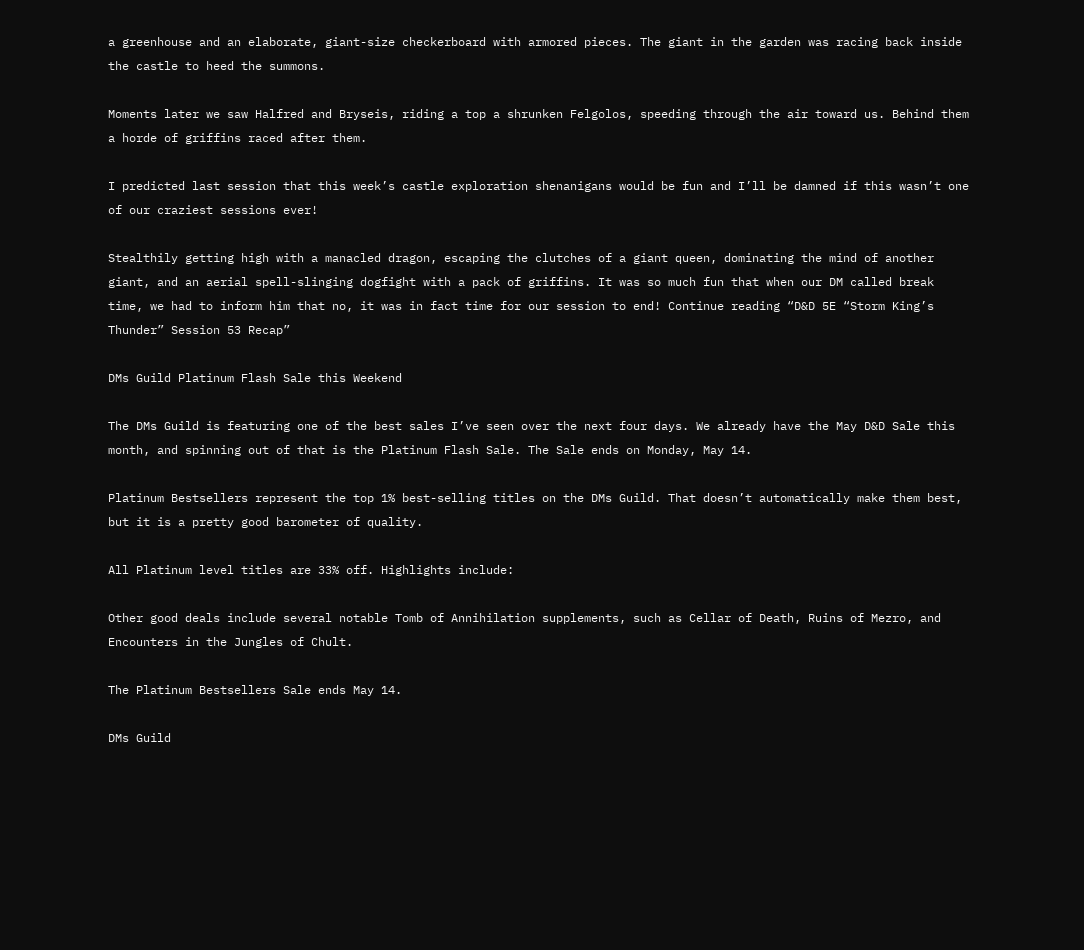a greenhouse and an elaborate, giant-size checkerboard with armored pieces. The giant in the garden was racing back inside the castle to heed the summons.

Moments later we saw Halfred and Bryseis, riding a top a shrunken Felgolos, speeding through the air toward us. Behind them a horde of griffins raced after them.

I predicted last session that this week’s castle exploration shenanigans would be fun and I’ll be damned if this wasn’t one of our craziest sessions ever!

Stealthily getting high with a manacled dragon, escaping the clutches of a giant queen, dominating the mind of another giant, and an aerial spell-slinging dogfight with a pack of griffins. It was so much fun that when our DM called break time, we had to inform him that no, it was in fact time for our session to end! Continue reading “D&D 5E “Storm King’s Thunder” Session 53 Recap”

DMs Guild Platinum Flash Sale this Weekend

The DMs Guild is featuring one of the best sales I’ve seen over the next four days. We already have the May D&D Sale this month, and spinning out of that is the Platinum Flash Sale. The Sale ends on Monday, May 14.

Platinum Bestsellers represent the top 1% best-selling titles on the DMs Guild. That doesn’t automatically make them best, but it is a pretty good barometer of quality.

All Platinum level titles are 33% off. Highlights include:

Other good deals include several notable Tomb of Annihilation supplements, such as Cellar of Death, Ruins of Mezro, and Encounters in the Jungles of Chult.

The Platinum Bestsellers Sale ends May 14.

DMs Guild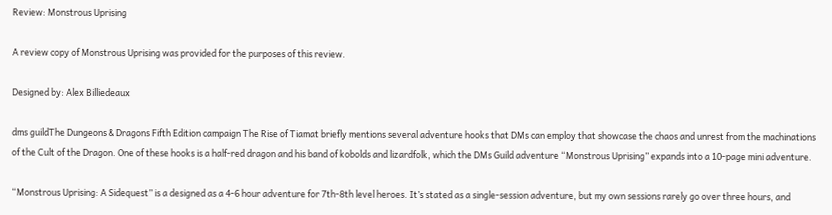Review: Monstrous Uprising

A review copy of Monstrous Uprising was provided for the purposes of this review.

Designed by: Alex Billiedeaux

dms guildThe Dungeons & Dragons Fifth Edition campaign The Rise of Tiamat briefly mentions several adventure hooks that DMs can employ that showcase the chaos and unrest from the machinations of the Cult of the Dragon. One of these hooks is a half-red dragon and his band of kobolds and lizardfolk, which the DMs Guild adventure “Monstrous Uprising” expands into a 10-page mini adventure.

“Monstrous Uprising: A Sidequest” is a designed as a 4-6 hour adventure for 7th-8th level heroes. It’s stated as a single-session adventure, but my own sessions rarely go over three hours, and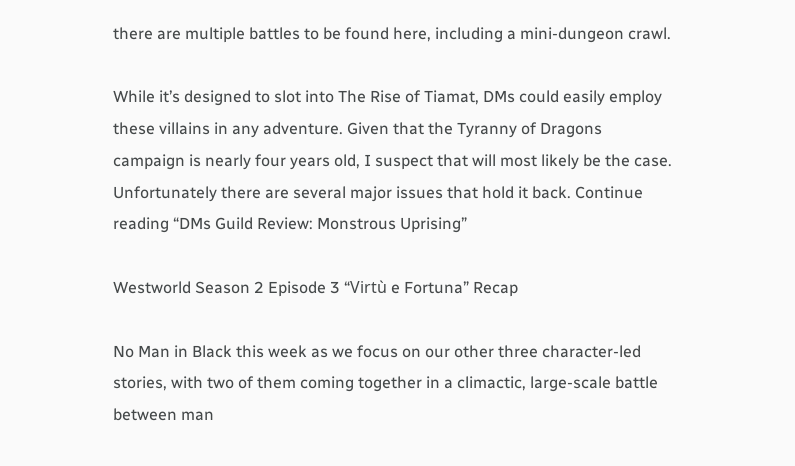there are multiple battles to be found here, including a mini-dungeon crawl.

While it’s designed to slot into The Rise of Tiamat, DMs could easily employ these villains in any adventure. Given that the Tyranny of Dragons campaign is nearly four years old, I suspect that will most likely be the case. Unfortunately there are several major issues that hold it back. Continue reading “DMs Guild Review: Monstrous Uprising”

Westworld Season 2 Episode 3 “Virtù e Fortuna” Recap

No Man in Black this week as we focus on our other three character-led stories, with two of them coming together in a climactic, large-scale battle between man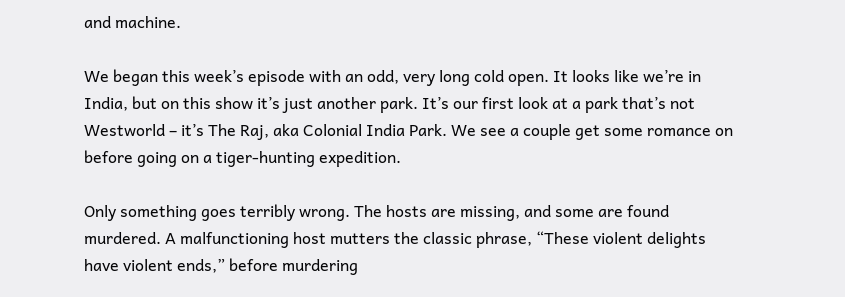and machine.

We began this week’s episode with an odd, very long cold open. It looks like we’re in India, but on this show it’s just another park. It’s our first look at a park that’s not Westworld – it’s The Raj, aka Colonial India Park. We see a couple get some romance on before going on a tiger-hunting expedition.

Only something goes terribly wrong. The hosts are missing, and some are found murdered. A malfunctioning host mutters the classic phrase, “These violent delights have violent ends,” before murdering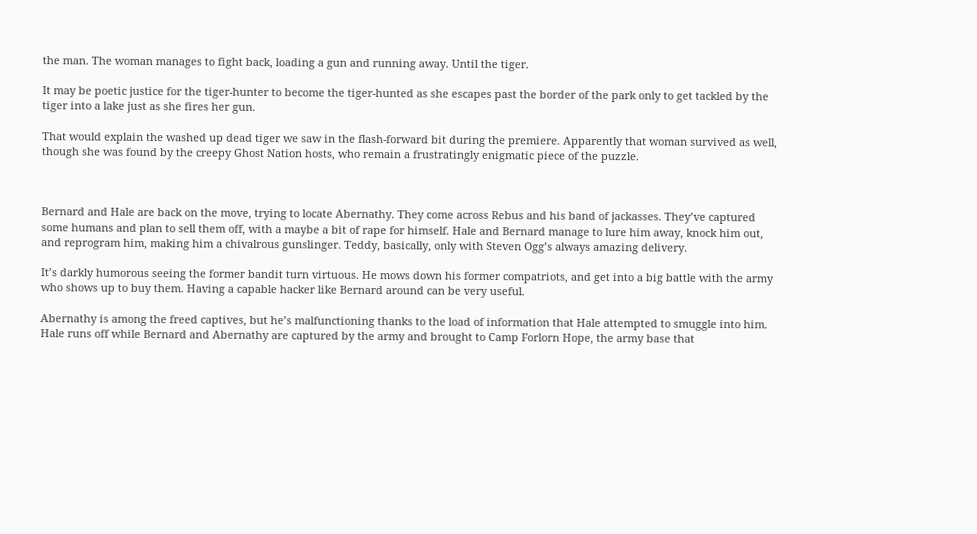the man. The woman manages to fight back, loading a gun and running away. Until the tiger.

It may be poetic justice for the tiger-hunter to become the tiger-hunted as she escapes past the border of the park only to get tackled by the tiger into a lake just as she fires her gun.

That would explain the washed up dead tiger we saw in the flash-forward bit during the premiere. Apparently that woman survived as well, though she was found by the creepy Ghost Nation hosts, who remain a frustratingly enigmatic piece of the puzzle.



Bernard and Hale are back on the move, trying to locate Abernathy. They come across Rebus and his band of jackasses. They’ve captured some humans and plan to sell them off, with a maybe a bit of rape for himself. Hale and Bernard manage to lure him away, knock him out, and reprogram him, making him a chivalrous gunslinger. Teddy, basically, only with Steven Ogg’s always amazing delivery.

It’s darkly humorous seeing the former bandit turn virtuous. He mows down his former compatriots, and get into a big battle with the army who shows up to buy them. Having a capable hacker like Bernard around can be very useful.

Abernathy is among the freed captives, but he’s malfunctioning thanks to the load of information that Hale attempted to smuggle into him. Hale runs off while Bernard and Abernathy are captured by the army and brought to Camp Forlorn Hope, the army base that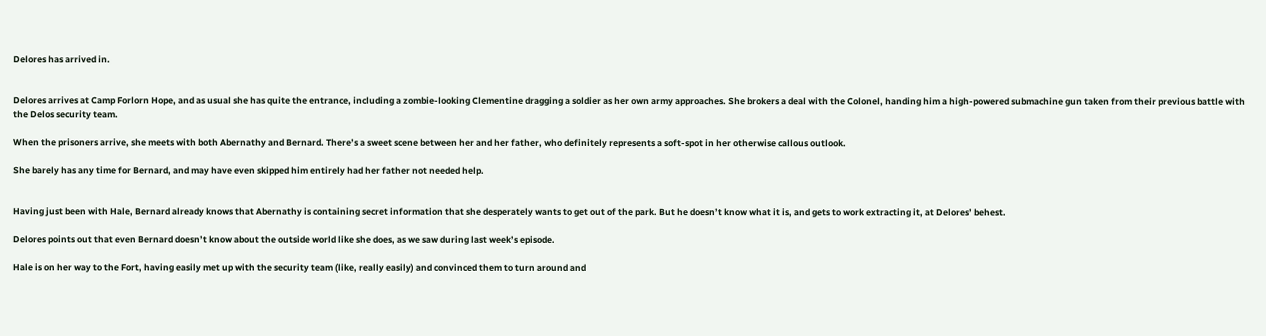Delores has arrived in.


Delores arrives at Camp Forlorn Hope, and as usual she has quite the entrance, including a zombie-looking Clementine dragging a soldier as her own army approaches. She brokers a deal with the Colonel, handing him a high-powered submachine gun taken from their previous battle with the Delos security team.

When the prisoners arrive, she meets with both Abernathy and Bernard. There’s a sweet scene between her and her father, who definitely represents a soft-spot in her otherwise callous outlook.

She barely has any time for Bernard, and may have even skipped him entirely had her father not needed help.


Having just been with Hale, Bernard already knows that Abernathy is containing secret information that she desperately wants to get out of the park. But he doesn’t know what it is, and gets to work extracting it, at Delores’ behest.

Delores points out that even Bernard doesn’t know about the outside world like she does, as we saw during last week’s episode.

Hale is on her way to the Fort, having easily met up with the security team (like, really easily) and convinced them to turn around and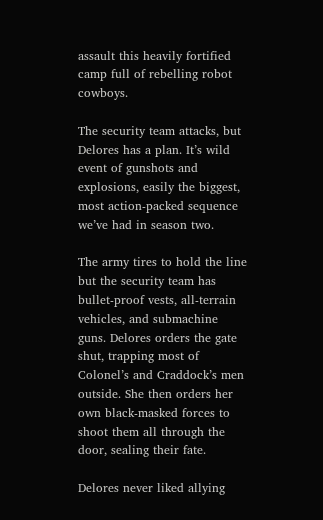assault this heavily fortified camp full of rebelling robot cowboys.

The security team attacks, but Delores has a plan. It’s wild event of gunshots and explosions, easily the biggest, most action-packed sequence we’ve had in season two.

The army tires to hold the line but the security team has bullet-proof vests, all-terrain vehicles, and submachine guns. Delores orders the gate shut, trapping most of Colonel’s and Craddock’s men outside. She then orders her own black-masked forces to shoot them all through the door, sealing their fate.

Delores never liked allying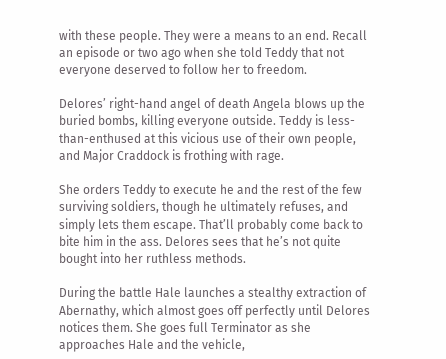with these people. They were a means to an end. Recall an episode or two ago when she told Teddy that not everyone deserved to follow her to freedom.

Delores’ right-hand angel of death Angela blows up the buried bombs, killing everyone outside. Teddy is less-than-enthused at this vicious use of their own people, and Major Craddock is frothing with rage.

She orders Teddy to execute he and the rest of the few surviving soldiers, though he ultimately refuses, and simply lets them escape. That’ll probably come back to bite him in the ass. Delores sees that he’s not quite bought into her ruthless methods.

During the battle Hale launches a stealthy extraction of Abernathy, which almost goes off perfectly until Delores notices them. She goes full Terminator as she approaches Hale and the vehicle,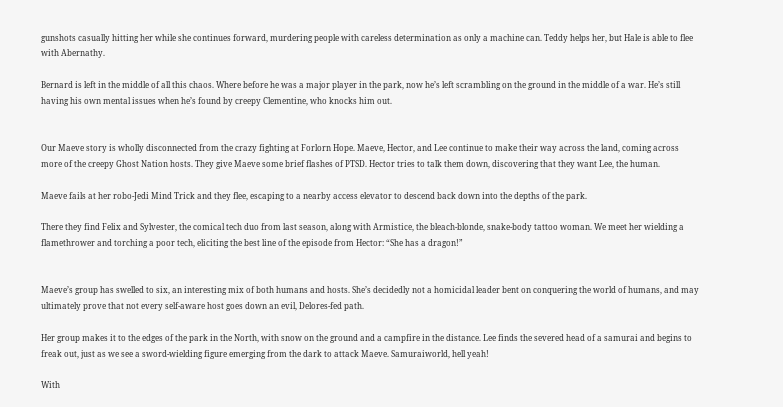gunshots casually hitting her while she continues forward, murdering people with careless determination as only a machine can. Teddy helps her, but Hale is able to flee with Abernathy.

Bernard is left in the middle of all this chaos. Where before he was a major player in the park, now he’s left scrambling on the ground in the middle of a war. He’s still having his own mental issues when he’s found by creepy Clementine, who knocks him out.


Our Maeve story is wholly disconnected from the crazy fighting at Forlorn Hope. Maeve, Hector, and Lee continue to make their way across the land, coming across more of the creepy Ghost Nation hosts. They give Maeve some brief flashes of PTSD. Hector tries to talk them down, discovering that they want Lee, the human.

Maeve fails at her robo-Jedi Mind Trick and they flee, escaping to a nearby access elevator to descend back down into the depths of the park.

There they find Felix and Sylvester, the comical tech duo from last season, along with Armistice, the bleach-blonde, snake-body tattoo woman. We meet her wielding a flamethrower and torching a poor tech, eliciting the best line of the episode from Hector: “She has a dragon!”


Maeve’s group has swelled to six, an interesting mix of both humans and hosts. She’s decidedly not a homicidal leader bent on conquering the world of humans, and may ultimately prove that not every self-aware host goes down an evil, Delores-fed path.

Her group makes it to the edges of the park in the North, with snow on the ground and a campfire in the distance. Lee finds the severed head of a samurai and begins to freak out, just as we see a sword-wielding figure emerging from the dark to attack Maeve. Samuraiworld, hell yeah!

With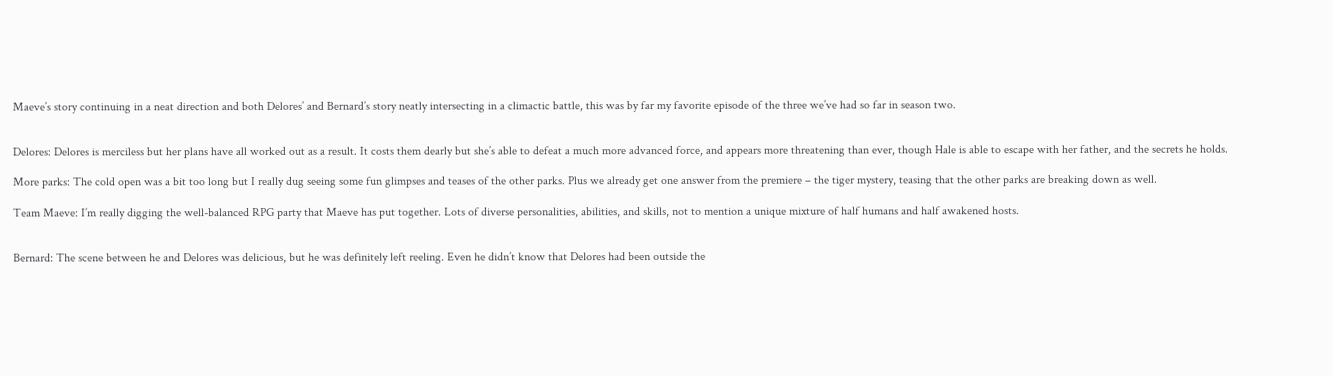Maeve’s story continuing in a neat direction and both Delores’ and Bernard’s story neatly intersecting in a climactic battle, this was by far my favorite episode of the three we’ve had so far in season two.


Delores: Delores is merciless but her plans have all worked out as a result. It costs them dearly but she’s able to defeat a much more advanced force, and appears more threatening than ever, though Hale is able to escape with her father, and the secrets he holds.

More parks: The cold open was a bit too long but I really dug seeing some fun glimpses and teases of the other parks. Plus we already get one answer from the premiere – the tiger mystery, teasing that the other parks are breaking down as well.

Team Maeve: I’m really digging the well-balanced RPG party that Maeve has put together. Lots of diverse personalities, abilities, and skills, not to mention a unique mixture of half humans and half awakened hosts.


Bernard: The scene between he and Delores was delicious, but he was definitely left reeling. Even he didn’t know that Delores had been outside the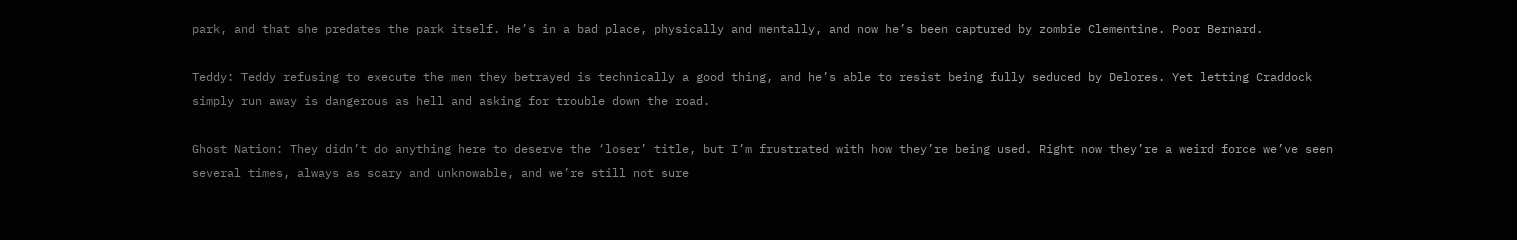park, and that she predates the park itself. He’s in a bad place, physically and mentally, and now he’s been captured by zombie Clementine. Poor Bernard.

Teddy: Teddy refusing to execute the men they betrayed is technically a good thing, and he’s able to resist being fully seduced by Delores. Yet letting Craddock simply run away is dangerous as hell and asking for trouble down the road.

Ghost Nation: They didn’t do anything here to deserve the ‘loser’ title, but I’m frustrated with how they’re being used. Right now they’re a weird force we’ve seen several times, always as scary and unknowable, and we’re still not sure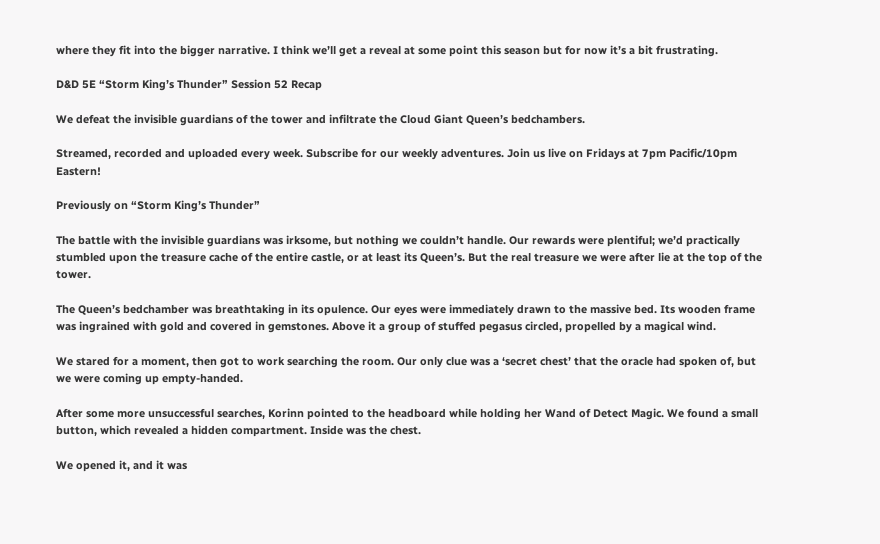where they fit into the bigger narrative. I think we’ll get a reveal at some point this season but for now it’s a bit frustrating.

D&D 5E “Storm King’s Thunder” Session 52 Recap

We defeat the invisible guardians of the tower and infiltrate the Cloud Giant Queen’s bedchambers.

Streamed, recorded and uploaded every week. Subscribe for our weekly adventures. Join us live on Fridays at 7pm Pacific/10pm Eastern!

Previously on “Storm King’s Thunder”

The battle with the invisible guardians was irksome, but nothing we couldn’t handle. Our rewards were plentiful; we’d practically stumbled upon the treasure cache of the entire castle, or at least its Queen’s. But the real treasure we were after lie at the top of the tower.

The Queen’s bedchamber was breathtaking in its opulence. Our eyes were immediately drawn to the massive bed. Its wooden frame was ingrained with gold and covered in gemstones. Above it a group of stuffed pegasus circled, propelled by a magical wind.

We stared for a moment, then got to work searching the room. Our only clue was a ‘secret chest’ that the oracle had spoken of, but we were coming up empty-handed.

After some more unsuccessful searches, Korinn pointed to the headboard while holding her Wand of Detect Magic. We found a small button, which revealed a hidden compartment. Inside was the chest.

We opened it, and it was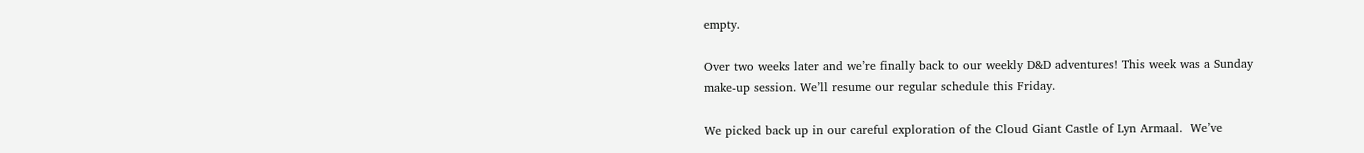empty.

Over two weeks later and we’re finally back to our weekly D&D adventures! This week was a Sunday make-up session. We’ll resume our regular schedule this Friday.

We picked back up in our careful exploration of the Cloud Giant Castle of Lyn Armaal.  We’ve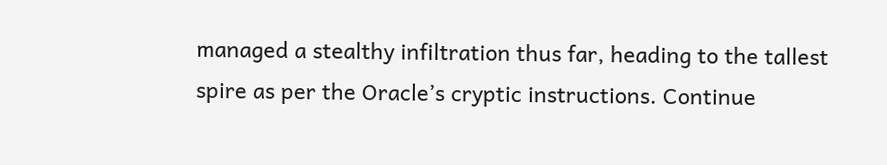managed a stealthy infiltration thus far, heading to the tallest spire as per the Oracle’s cryptic instructions. Continue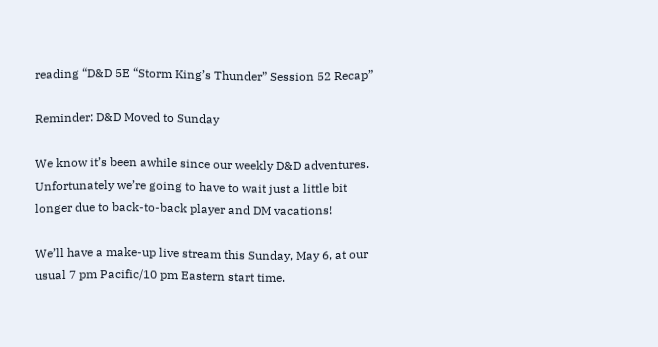reading “D&D 5E “Storm King’s Thunder” Session 52 Recap”

Reminder: D&D Moved to Sunday

We know it’s been awhile since our weekly D&D adventures. Unfortunately we’re going to have to wait just a little bit longer due to back-to-back player and DM vacations!

We’ll have a make-up live stream this Sunday, May 6, at our usual 7 pm Pacific/10 pm Eastern start time.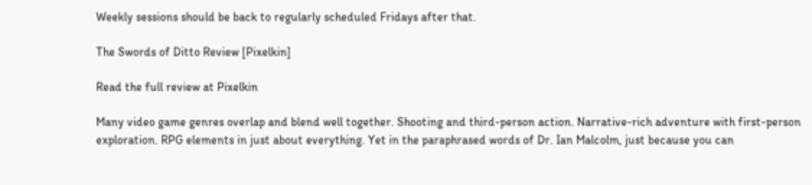Weekly sessions should be back to regularly scheduled Fridays after that.

The Swords of Ditto Review [Pixelkin]

Read the full review at Pixelkin

Many video game genres overlap and blend well together. Shooting and third-person action. Narrative-rich adventure with first-person exploration. RPG elements in just about everything. Yet in the paraphrased words of Dr. Ian Malcolm, just because you can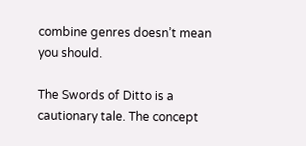combine genres doesn’t mean you should.

The Swords of Ditto is a cautionary tale. The concept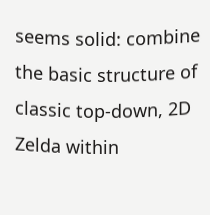seems solid: combine the basic structure of classic top-down, 2D Zelda within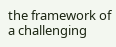the framework of a challenging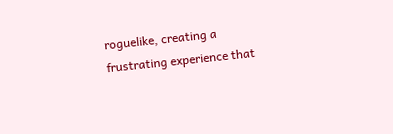roguelike, creating a frustrating experience that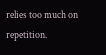relies too much on repetition.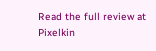Read the full review at Pixelkin